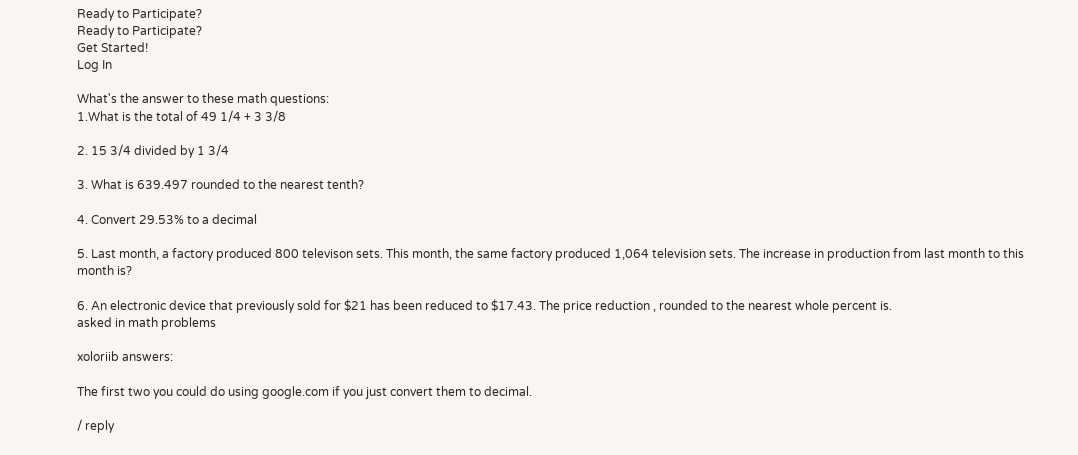Ready to Participate?
Ready to Participate?
Get Started!
Log In

What's the answer to these math questions:
1.What is the total of 49 1/4 + 3 3/8

2. 15 3/4 divided by 1 3/4

3. What is 639.497 rounded to the nearest tenth?

4. Convert 29.53% to a decimal

5. Last month, a factory produced 800 televison sets. This month, the same factory produced 1,064 television sets. The increase in production from last month to this month is?

6. An electronic device that previously sold for $21 has been reduced to $17.43. The price reduction , rounded to the nearest whole percent is.
asked in math problems

xoloriib answers:

The first two you could do using google.com if you just convert them to decimal.

/ reply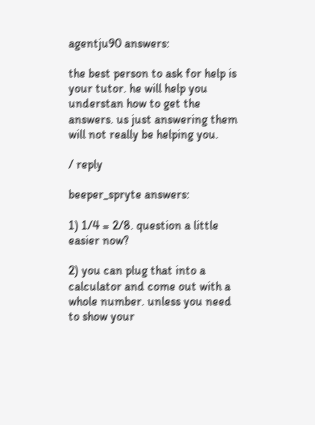agentju90 answers:

the best person to ask for help is your tutor. he will help you understan how to get the answers. us just answering them will not really be helping you.

/ reply

beeper_spryte answers:

1) 1/4 = 2/8. question a little easier now?

2) you can plug that into a calculator and come out with a whole number. unless you need to show your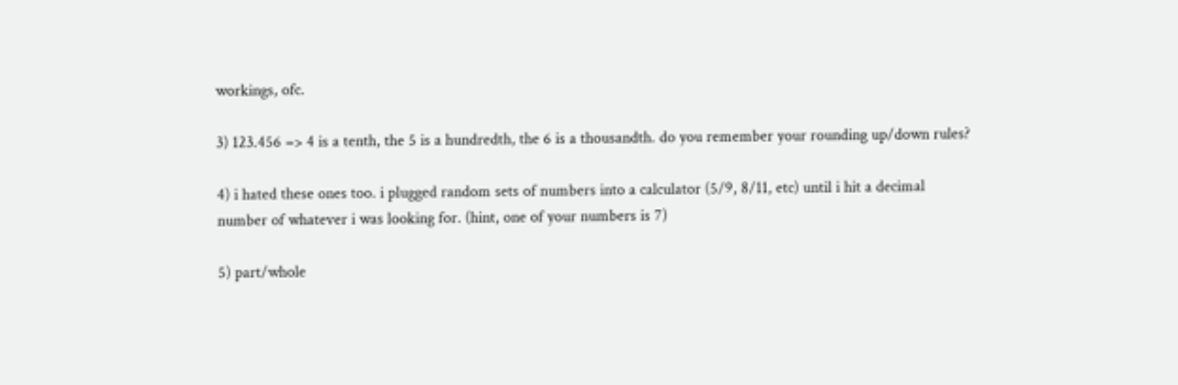workings, ofc.

3) 123.456 => 4 is a tenth, the 5 is a hundredth, the 6 is a thousandth. do you remember your rounding up/down rules?

4) i hated these ones too. i plugged random sets of numbers into a calculator (5/9, 8/11, etc) until i hit a decimal number of whatever i was looking for. (hint, one of your numbers is 7)

5) part/whole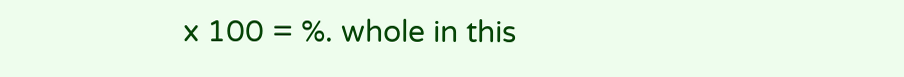x 100 = %. whole in this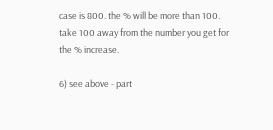case is 800. the % will be more than 100. take 100 away from the number you get for the % increase.

6) see above - part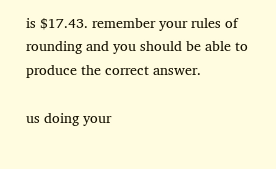is $17.43. remember your rules of rounding and you should be able to produce the correct answer.

us doing your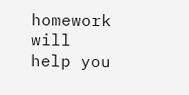homework will help you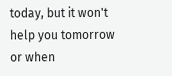today, but it won't help you tomorrow or when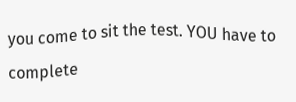you come to sit the test. YOU have to complete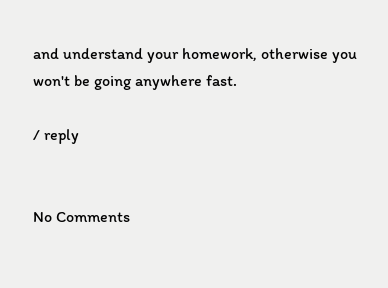and understand your homework, otherwise you won't be going anywhere fast.

/ reply


No Comments